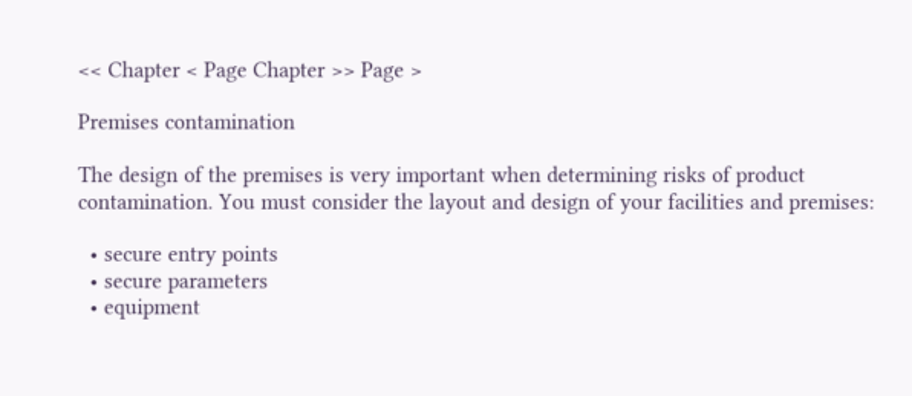<< Chapter < Page Chapter >> Page >

Premises contamination

The design of the premises is very important when determining risks of product contamination. You must consider the layout and design of your facilities and premises:

  • secure entry points
  • secure parameters
  • equipment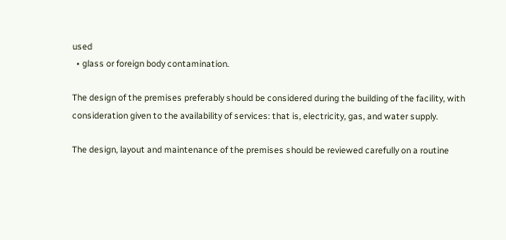used
  • glass or foreign body contamination.

The design of the premises preferably should be considered during the building of the facility, with consideration given to the availability of services: that is, electricity, gas, and water supply.

The design, layout and maintenance of the premises should be reviewed carefully on a routine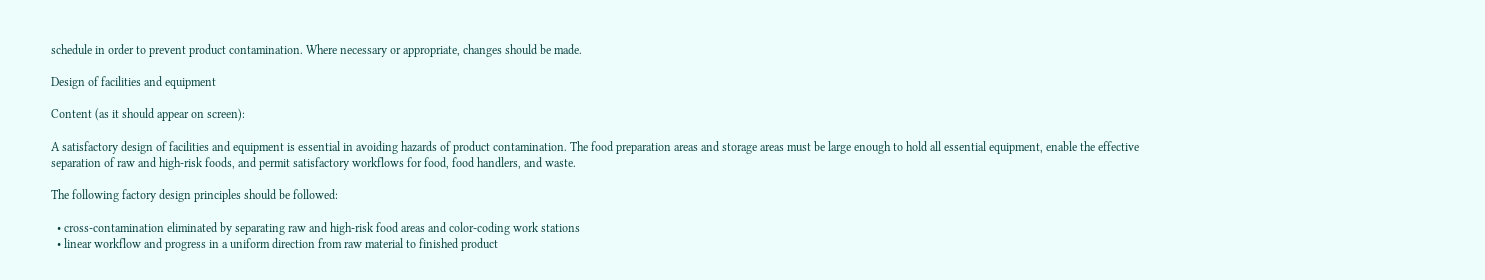schedule in order to prevent product contamination. Where necessary or appropriate, changes should be made.

Design of facilities and equipment

Content (as it should appear on screen):

A satisfactory design of facilities and equipment is essential in avoiding hazards of product contamination. The food preparation areas and storage areas must be large enough to hold all essential equipment, enable the effective separation of raw and high-risk foods, and permit satisfactory workflows for food, food handlers, and waste.

The following factory design principles should be followed:

  • cross-contamination eliminated by separating raw and high-risk food areas and color-coding work stations
  • linear workflow and progress in a uniform direction from raw material to finished product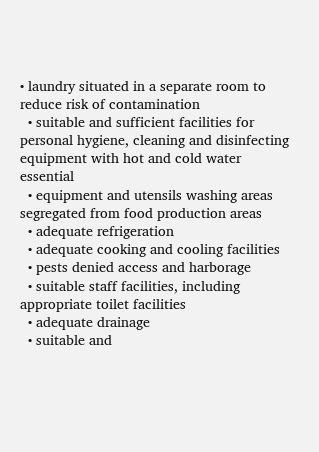• laundry situated in a separate room to reduce risk of contamination
  • suitable and sufficient facilities for personal hygiene, cleaning and disinfecting equipment with hot and cold water essential
  • equipment and utensils washing areas segregated from food production areas
  • adequate refrigeration
  • adequate cooking and cooling facilities
  • pests denied access and harborage
  • suitable staff facilities, including appropriate toilet facilities
  • adequate drainage
  • suitable and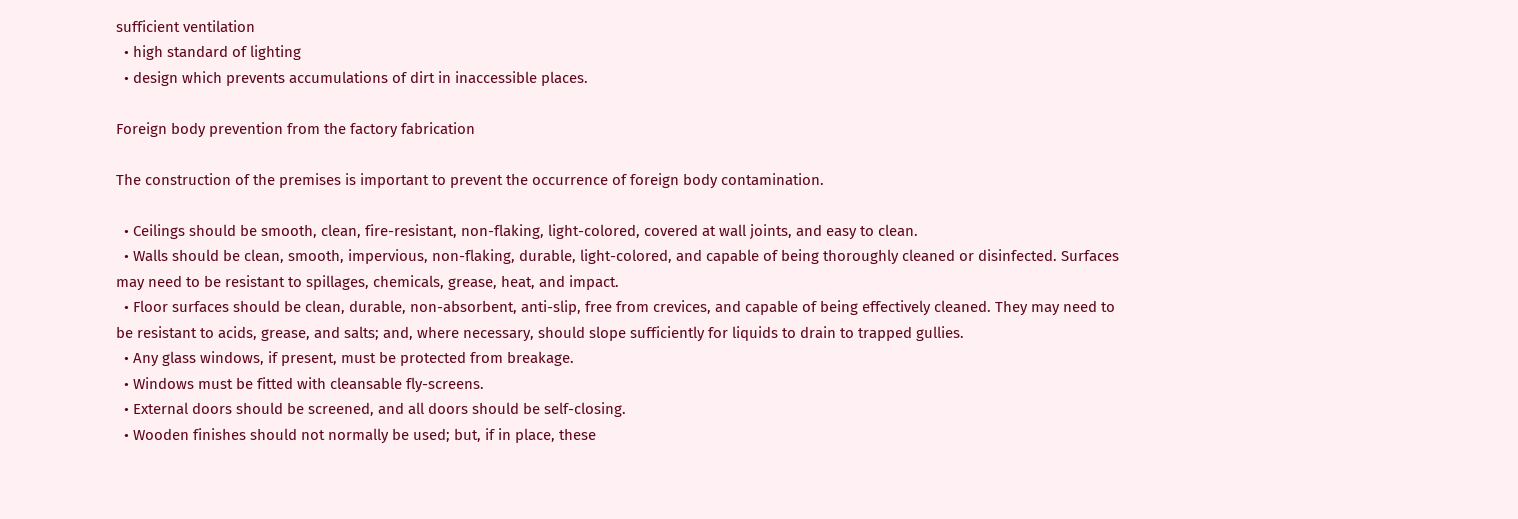sufficient ventilation
  • high standard of lighting
  • design which prevents accumulations of dirt in inaccessible places.

Foreign body prevention from the factory fabrication

The construction of the premises is important to prevent the occurrence of foreign body contamination.

  • Ceilings should be smooth, clean, fire-resistant, non-flaking, light-colored, covered at wall joints, and easy to clean.
  • Walls should be clean, smooth, impervious, non-flaking, durable, light-colored, and capable of being thoroughly cleaned or disinfected. Surfaces may need to be resistant to spillages, chemicals, grease, heat, and impact.
  • Floor surfaces should be clean, durable, non-absorbent, anti-slip, free from crevices, and capable of being effectively cleaned. They may need to be resistant to acids, grease, and salts; and, where necessary, should slope sufficiently for liquids to drain to trapped gullies.
  • Any glass windows, if present, must be protected from breakage.
  • Windows must be fitted with cleansable fly-screens.
  • External doors should be screened, and all doors should be self-closing.
  • Wooden finishes should not normally be used; but, if in place, these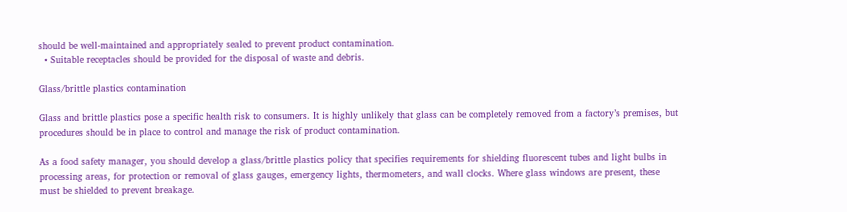should be well-maintained and appropriately sealed to prevent product contamination.
  • Suitable receptacles should be provided for the disposal of waste and debris.

Glass/brittle plastics contamination

Glass and brittle plastics pose a specific health risk to consumers. It is highly unlikely that glass can be completely removed from a factory’s premises, but procedures should be in place to control and manage the risk of product contamination.

As a food safety manager, you should develop a glass/brittle plastics policy that specifies requirements for shielding fluorescent tubes and light bulbs in processing areas, for protection or removal of glass gauges, emergency lights, thermometers, and wall clocks. Where glass windows are present, these must be shielded to prevent breakage.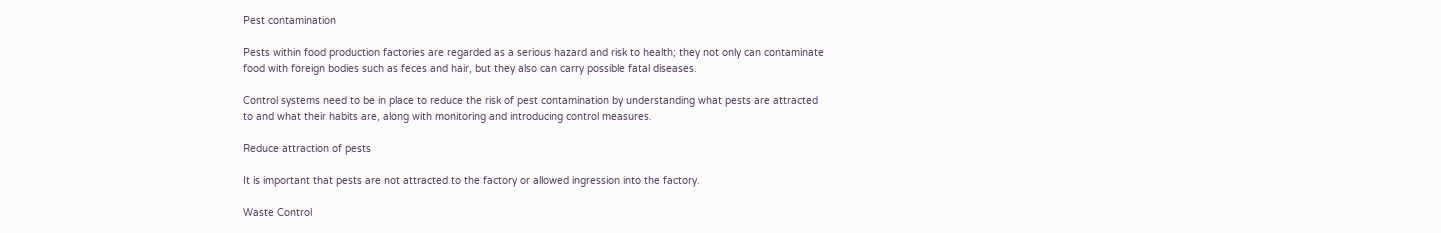Pest contamination

Pests within food production factories are regarded as a serious hazard and risk to health; they not only can contaminate food with foreign bodies such as feces and hair, but they also can carry possible fatal diseases.

Control systems need to be in place to reduce the risk of pest contamination by understanding what pests are attracted to and what their habits are, along with monitoring and introducing control measures.

Reduce attraction of pests

It is important that pests are not attracted to the factory or allowed ingression into the factory.

Waste Control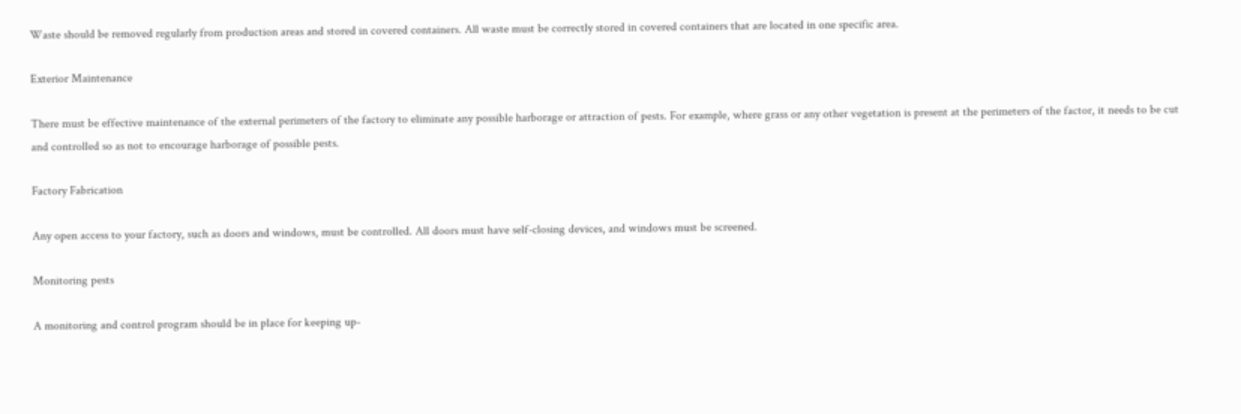Waste should be removed regularly from production areas and stored in covered containers. All waste must be correctly stored in covered containers that are located in one specific area.

Exterior Maintenance

There must be effective maintenance of the external perimeters of the factory to eliminate any possible harborage or attraction of pests. For example, where grass or any other vegetation is present at the perimeters of the factor, it needs to be cut and controlled so as not to encourage harborage of possible pests.

Factory Fabrication

Any open access to your factory, such as doors and windows, must be controlled. All doors must have self-closing devices, and windows must be screened.

Monitoring pests

A monitoring and control program should be in place for keeping up-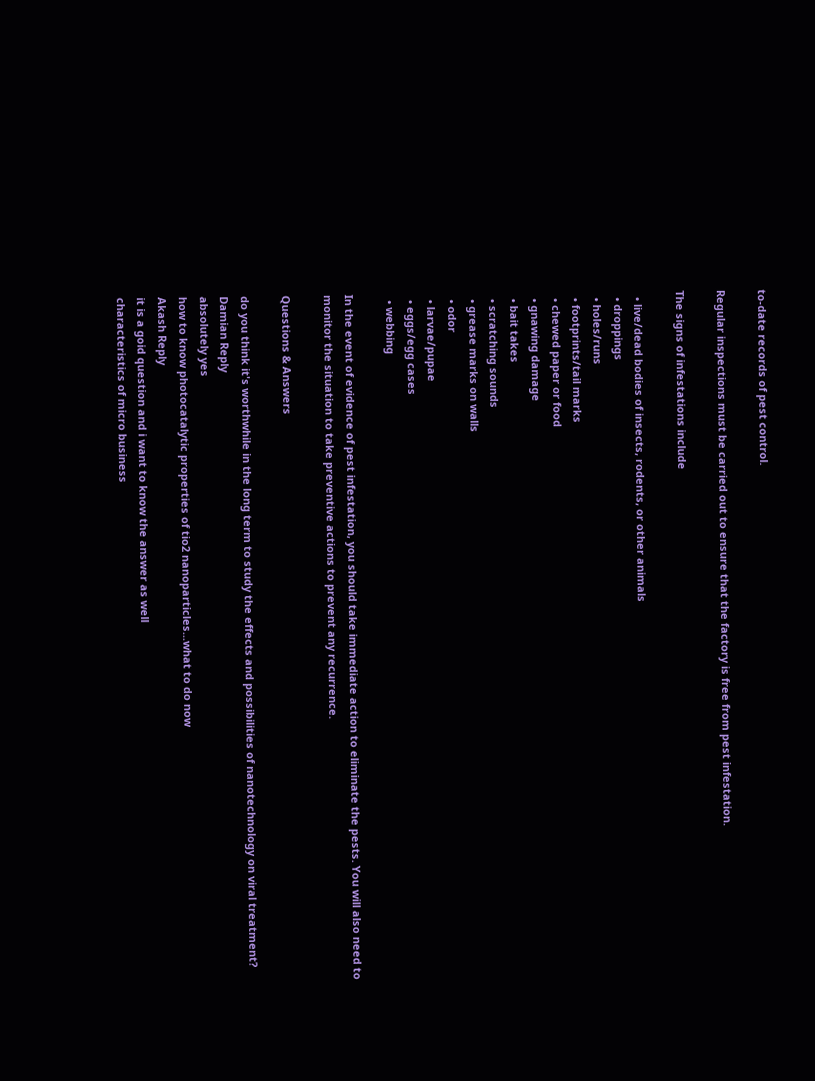to-date records of pest control.

Regular inspections must be carried out to ensure that the factory is free from pest infestation.

The signs of infestations include

  • live/dead bodies of insects, rodents, or other animals
  • droppings
  • holes/runs
  • footprints/tail marks
  • chewed paper or food
  • gnawing damage
  • bait takes
  • scratching sounds
  • grease marks on walls
  • odor
  • larvae/pupae
  • eggs/egg cases
  • webbing

In the event of evidence of pest infestation, you should take immediate action to eliminate the pests. You will also need to monitor the situation to take preventive actions to prevent any recurrence.

Questions & Answers

do you think it's worthwhile in the long term to study the effects and possibilities of nanotechnology on viral treatment?
Damian Reply
absolutely yes
how to know photocatalytic properties of tio2 nanoparticles...what to do now
Akash Reply
it is a goid question and i want to know the answer as well
characteristics of micro business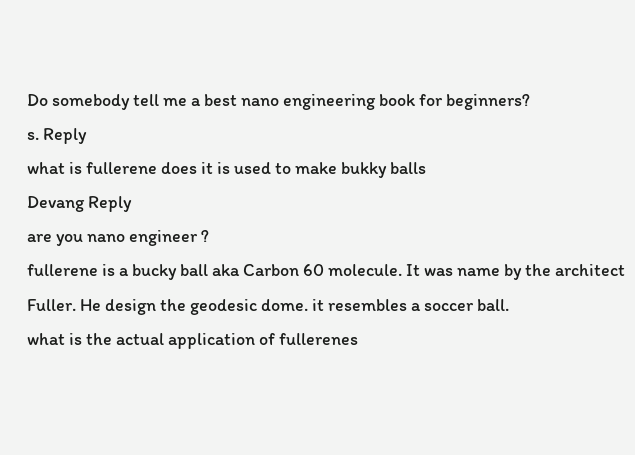Do somebody tell me a best nano engineering book for beginners?
s. Reply
what is fullerene does it is used to make bukky balls
Devang Reply
are you nano engineer ?
fullerene is a bucky ball aka Carbon 60 molecule. It was name by the architect Fuller. He design the geodesic dome. it resembles a soccer ball.
what is the actual application of fullerenes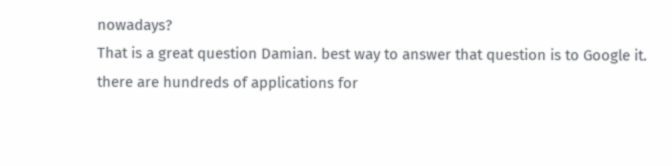nowadays?
That is a great question Damian. best way to answer that question is to Google it. there are hundreds of applications for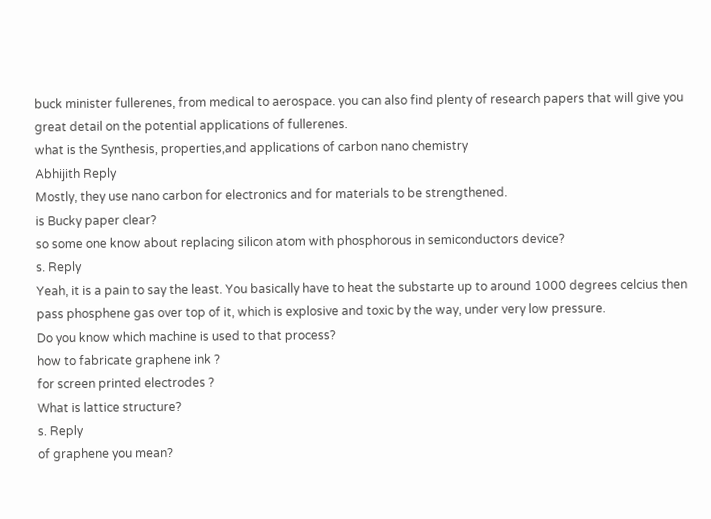buck minister fullerenes, from medical to aerospace. you can also find plenty of research papers that will give you great detail on the potential applications of fullerenes.
what is the Synthesis, properties,and applications of carbon nano chemistry
Abhijith Reply
Mostly, they use nano carbon for electronics and for materials to be strengthened.
is Bucky paper clear?
so some one know about replacing silicon atom with phosphorous in semiconductors device?
s. Reply
Yeah, it is a pain to say the least. You basically have to heat the substarte up to around 1000 degrees celcius then pass phosphene gas over top of it, which is explosive and toxic by the way, under very low pressure.
Do you know which machine is used to that process?
how to fabricate graphene ink ?
for screen printed electrodes ?
What is lattice structure?
s. Reply
of graphene you mean?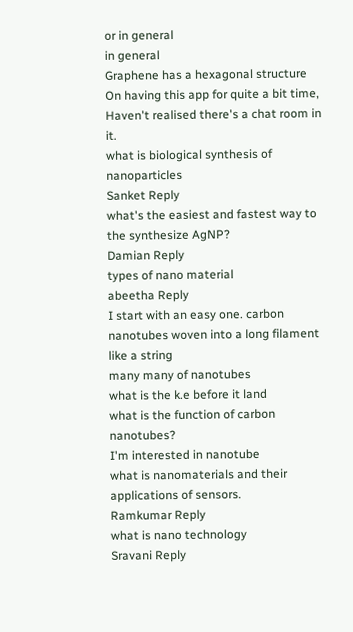or in general
in general
Graphene has a hexagonal structure
On having this app for quite a bit time, Haven't realised there's a chat room in it.
what is biological synthesis of nanoparticles
Sanket Reply
what's the easiest and fastest way to the synthesize AgNP?
Damian Reply
types of nano material
abeetha Reply
I start with an easy one. carbon nanotubes woven into a long filament like a string
many many of nanotubes
what is the k.e before it land
what is the function of carbon nanotubes?
I'm interested in nanotube
what is nanomaterials and their applications of sensors.
Ramkumar Reply
what is nano technology
Sravani Reply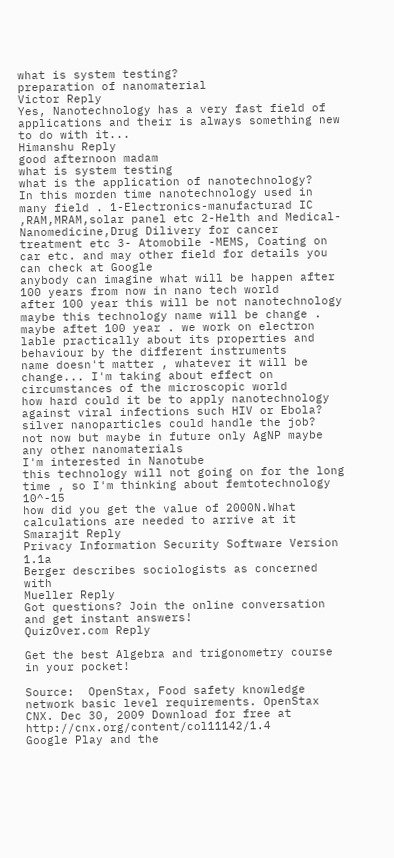what is system testing?
preparation of nanomaterial
Victor Reply
Yes, Nanotechnology has a very fast field of applications and their is always something new to do with it...
Himanshu Reply
good afternoon madam
what is system testing
what is the application of nanotechnology?
In this morden time nanotechnology used in many field . 1-Electronics-manufacturad IC ,RAM,MRAM,solar panel etc 2-Helth and Medical-Nanomedicine,Drug Dilivery for cancer treatment etc 3- Atomobile -MEMS, Coating on car etc. and may other field for details you can check at Google
anybody can imagine what will be happen after 100 years from now in nano tech world
after 100 year this will be not nanotechnology maybe this technology name will be change . maybe aftet 100 year . we work on electron lable practically about its properties and behaviour by the different instruments
name doesn't matter , whatever it will be change... I'm taking about effect on circumstances of the microscopic world
how hard could it be to apply nanotechnology against viral infections such HIV or Ebola?
silver nanoparticles could handle the job?
not now but maybe in future only AgNP maybe any other nanomaterials
I'm interested in Nanotube
this technology will not going on for the long time , so I'm thinking about femtotechnology 10^-15
how did you get the value of 2000N.What calculations are needed to arrive at it
Smarajit Reply
Privacy Information Security Software Version 1.1a
Berger describes sociologists as concerned with
Mueller Reply
Got questions? Join the online conversation and get instant answers!
QuizOver.com Reply

Get the best Algebra and trigonometry course in your pocket!

Source:  OpenStax, Food safety knowledge network basic level requirements. OpenStax CNX. Dec 30, 2009 Download for free at http://cnx.org/content/col11142/1.4
Google Play and the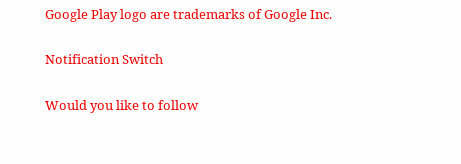Google Play logo are trademarks of Google Inc.

Notification Switch

Would you like to follow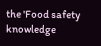the 'Food safety knowledge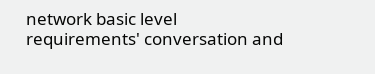network basic level requirements' conversation and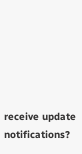receive update notifications?